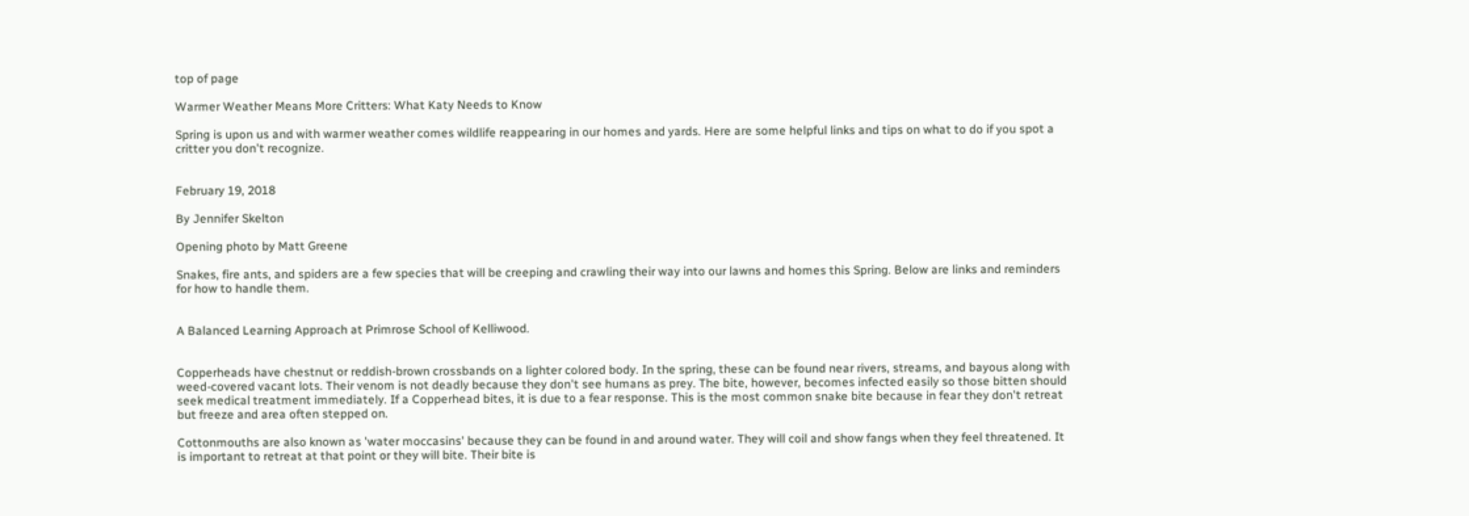top of page

Warmer Weather Means More Critters: What Katy Needs to Know

Spring is upon us and with warmer weather comes wildlife reappearing in our homes and yards. Here are some helpful links and tips on what to do if you spot a critter you don't recognize.


February 19, 2018

By Jennifer Skelton

Opening photo by Matt Greene

Snakes, fire ants, and spiders are a few species that will be creeping and crawling their way into our lawns and homes this Spring. Below are links and reminders for how to handle them.


A Balanced Learning Approach at Primrose School of Kelliwood.


Copperheads have chestnut or reddish-brown crossbands on a lighter colored body. In the spring, these can be found near rivers, streams, and bayous along with weed-covered vacant lots. Their venom is not deadly because they don't see humans as prey. The bite, however, becomes infected easily so those bitten should seek medical treatment immediately. If a Copperhead bites, it is due to a fear response. This is the most common snake bite because in fear they don't retreat but freeze and area often stepped on.

Cottonmouths are also known as 'water moccasins' because they can be found in and around water. They will coil and show fangs when they feel threatened. It is important to retreat at that point or they will bite. Their bite is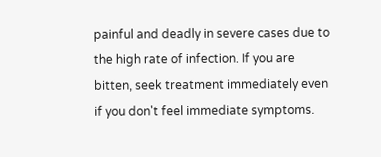painful and deadly in severe cases due to the high rate of infection. If you are bitten, seek treatment immediately even if you don't feel immediate symptoms.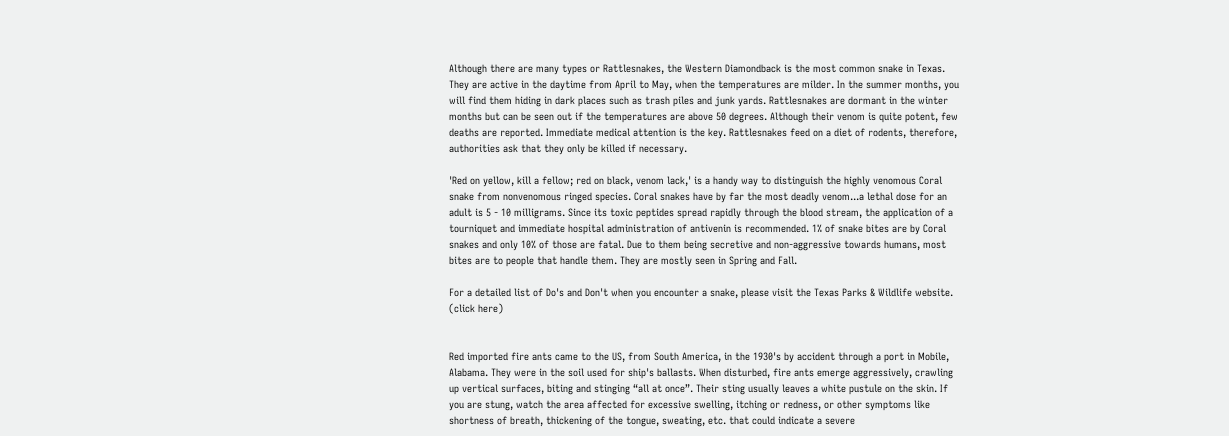Although there are many types or Rattlesnakes, the Western Diamondback is the most common snake in Texas. They are active in the daytime from April to May, when the temperatures are milder. In the summer months, you will find them hiding in dark places such as trash piles and junk yards. Rattlesnakes are dormant in the winter months but can be seen out if the temperatures are above 50 degrees. Although their venom is quite potent, few deaths are reported. Immediate medical attention is the key. Rattlesnakes feed on a diet of rodents, therefore, authorities ask that they only be killed if necessary.

'Red on yellow, kill a fellow; red on black, venom lack,' is a handy way to distinguish the highly venomous Coral snake from nonvenomous ringed species. Coral snakes have by far the most deadly venom...a lethal dose for an adult is 5 - 10 milligrams. Since its toxic peptides spread rapidly through the blood stream, the application of a tourniquet and immediate hospital administration of antivenin is recommended. 1% of snake bites are by Coral snakes and only 10% of those are fatal. Due to them being secretive and non-aggressive towards humans, most bites are to people that handle them. They are mostly seen in Spring and Fall.

For a detailed list of Do's and Don't when you encounter a snake, please visit the Texas Parks & Wildlife website. (click here)


Red imported fire ants came to the US, from South America, in the 1930's by accident through a port in Mobile, Alabama. They were in the soil used for ship's ballasts. When disturbed, fire ants emerge aggressively, crawling up vertical surfaces, biting and stinging “all at once”. Their sting usually leaves a white pustule on the skin. If you are stung, watch the area affected for excessive swelling, itching or redness, or other symptoms like shortness of breath, thickening of the tongue, sweating, etc. that could indicate a severe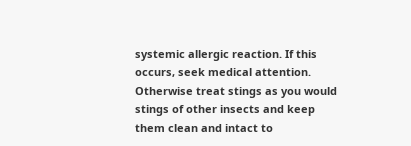systemic allergic reaction. If this occurs, seek medical attention. Otherwise treat stings as you would stings of other insects and keep them clean and intact to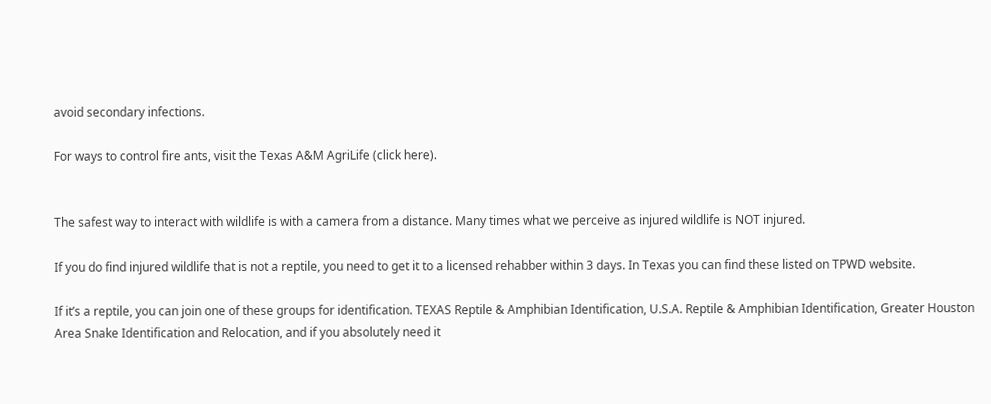avoid secondary infections.

For ways to control fire ants, visit the Texas A&M AgriLife (click here).


The safest way to interact with wildlife is with a camera from a distance. Many times what we perceive as injured wildlife is NOT injured.

If you do find injured wildlife that is not a reptile, you need to get it to a licensed rehabber within 3 days. In Texas you can find these listed on TPWD website.

If it’s a reptile, you can join one of these groups for identification. TEXAS Reptile & Amphibian Identification, U.S.A. Reptile & Amphibian Identification, Greater Houston Area Snake Identification and Relocation, and if you absolutely need it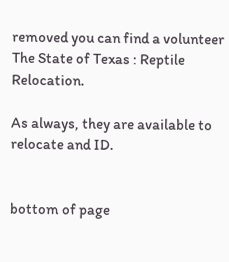removed you can find a volunteer The State of Texas : Reptile Relocation.

As always, they are available to relocate and ID.


bottom of page